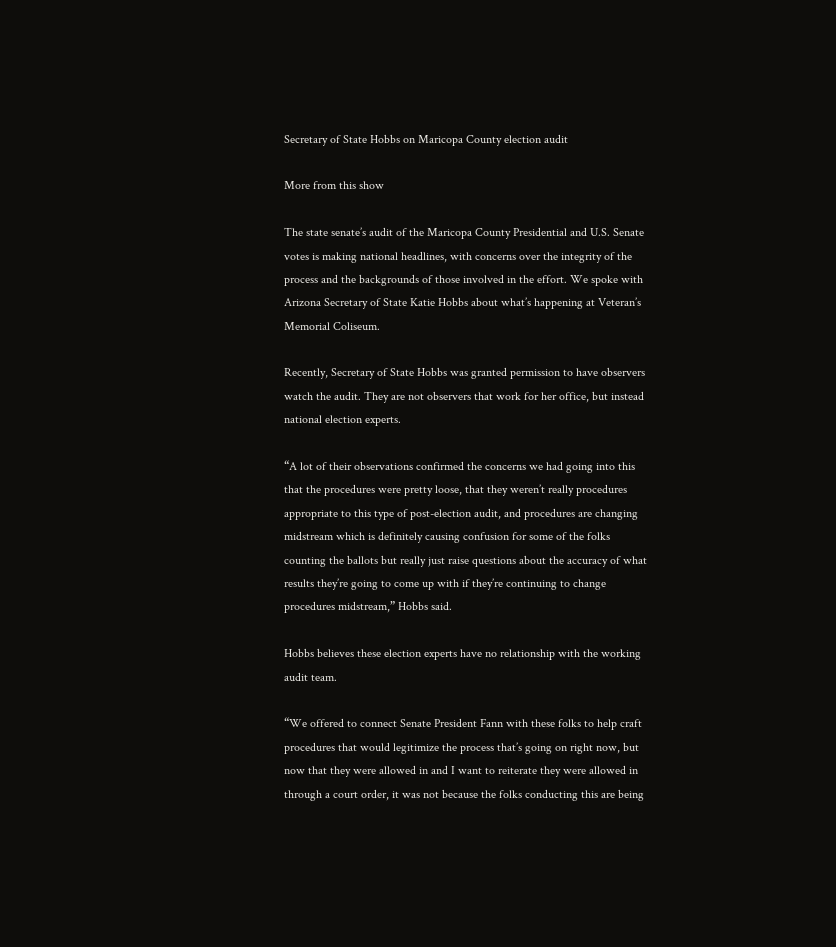Secretary of State Hobbs on Maricopa County election audit

More from this show

The state senate’s audit of the Maricopa County Presidential and U.S. Senate votes is making national headlines, with concerns over the integrity of the process and the backgrounds of those involved in the effort. We spoke with Arizona Secretary of State Katie Hobbs about what’s happening at Veteran’s Memorial Coliseum.

Recently, Secretary of State Hobbs was granted permission to have observers watch the audit. They are not observers that work for her office, but instead national election experts.

“A lot of their observations confirmed the concerns we had going into this that the procedures were pretty loose, that they weren’t really procedures appropriate to this type of post-election audit, and procedures are changing midstream which is definitely causing confusion for some of the folks counting the ballots but really just raise questions about the accuracy of what results they’re going to come up with if they’re continuing to change procedures midstream,” Hobbs said.

Hobbs believes these election experts have no relationship with the working audit team.

“We offered to connect Senate President Fann with these folks to help craft procedures that would legitimize the process that’s going on right now, but now that they were allowed in and I want to reiterate they were allowed in through a court order, it was not because the folks conducting this are being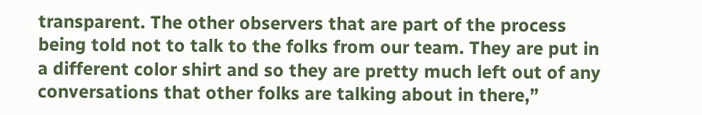transparent. The other observers that are part of the process being told not to talk to the folks from our team. They are put in a different color shirt and so they are pretty much left out of any conversations that other folks are talking about in there,”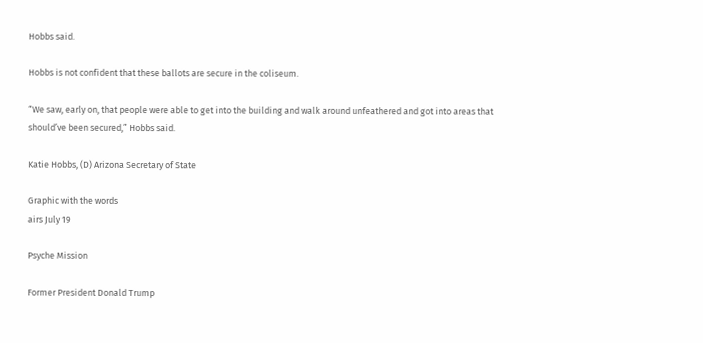Hobbs said.

Hobbs is not confident that these ballots are secure in the coliseum.

“We saw, early on, that people were able to get into the building and walk around unfeathered and got into areas that should’ve been secured,” Hobbs said.

Katie Hobbs, (D) Arizona Secretary of State

Graphic with the words
airs July 19

Psyche Mission

Former President Donald Trump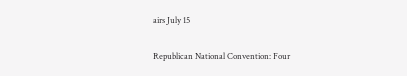airs July 15

Republican National Convention: Four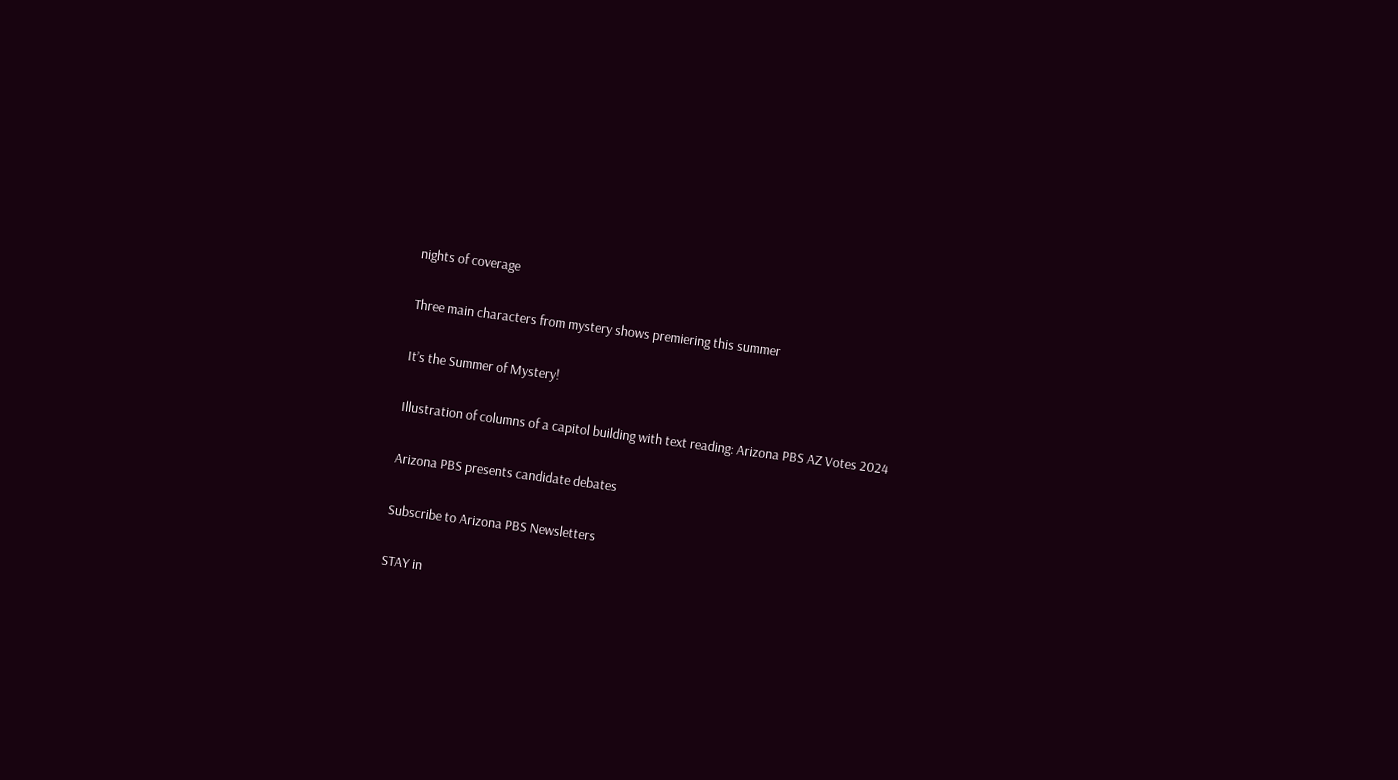nights of coverage

Three main characters from mystery shows premiering this summer

It’s the Summer of Mystery!

Illustration of columns of a capitol building with text reading: Arizona PBS AZ Votes 2024

Arizona PBS presents candidate debates

Subscribe to Arizona PBS Newsletters

STAY in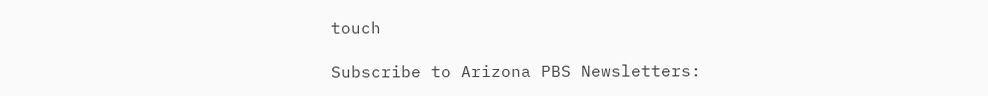touch

Subscribe to Arizona PBS Newsletters: